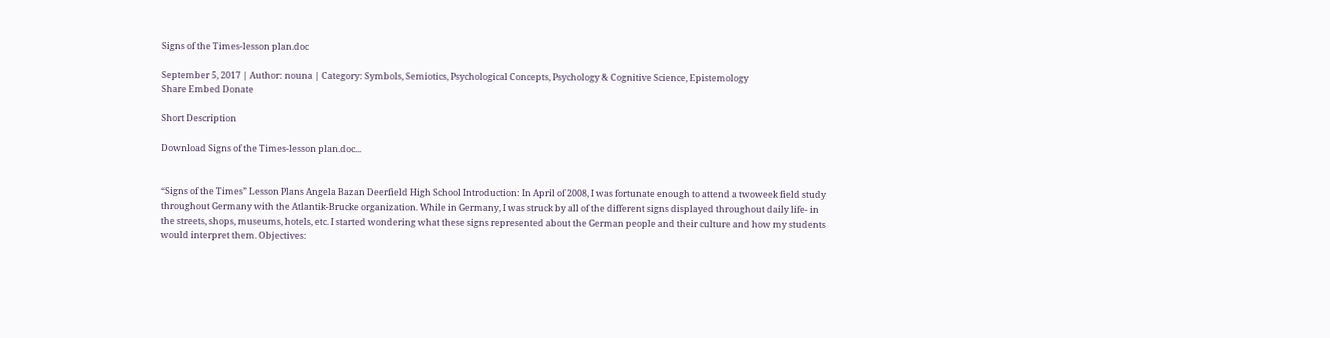Signs of the Times-lesson plan.doc

September 5, 2017 | Author: nouna | Category: Symbols, Semiotics, Psychological Concepts, Psychology & Cognitive Science, Epistemology
Share Embed Donate

Short Description

Download Signs of the Times-lesson plan.doc...


“Signs of the Times” Lesson Plans Angela Bazan Deerfield High School Introduction: In April of 2008, I was fortunate enough to attend a twoweek field study throughout Germany with the Atlantik-Brucke organization. While in Germany, I was struck by all of the different signs displayed throughout daily life- in the streets, shops, museums, hotels, etc. I started wondering what these signs represented about the German people and their culture and how my students would interpret them. Objectives: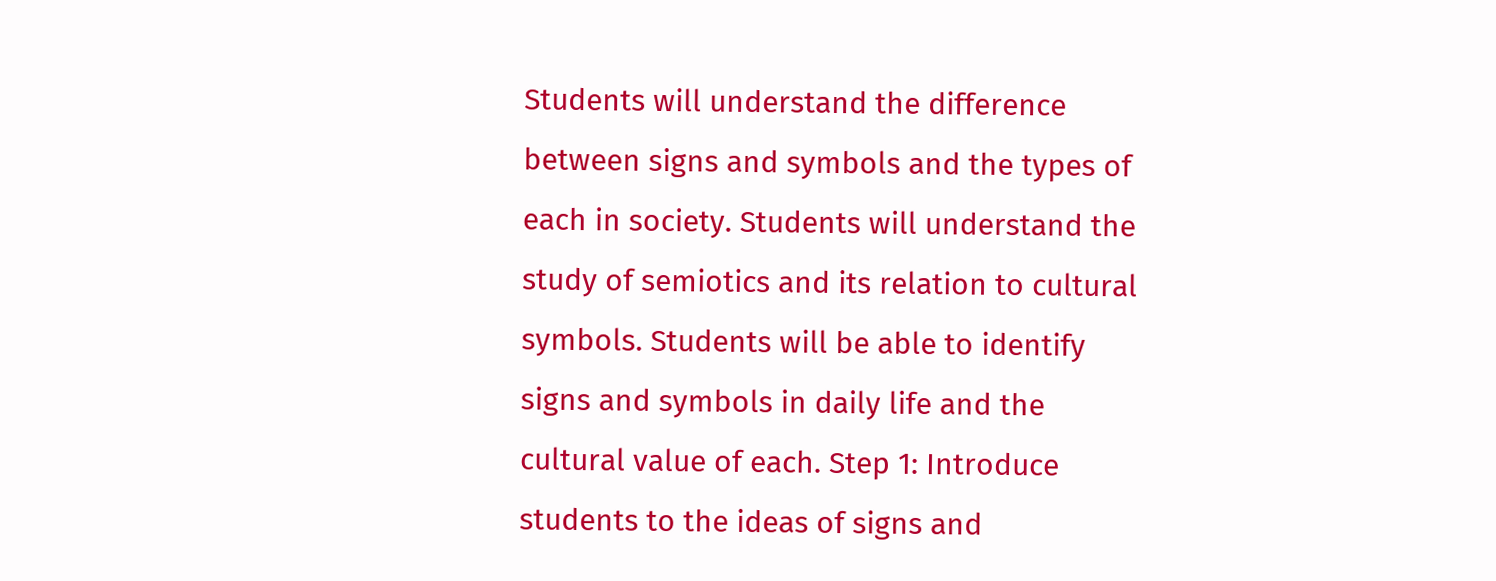Students will understand the difference between signs and symbols and the types of each in society. Students will understand the study of semiotics and its relation to cultural symbols. Students will be able to identify signs and symbols in daily life and the cultural value of each. Step 1: Introduce students to the ideas of signs and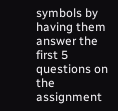symbols by having them answer the first 5 questions on the assignment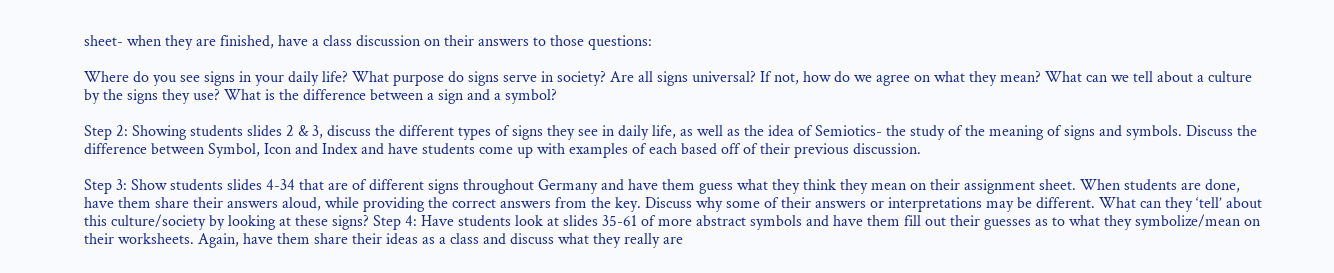sheet- when they are finished, have a class discussion on their answers to those questions:

Where do you see signs in your daily life? What purpose do signs serve in society? Are all signs universal? If not, how do we agree on what they mean? What can we tell about a culture by the signs they use? What is the difference between a sign and a symbol?

Step 2: Showing students slides 2 & 3, discuss the different types of signs they see in daily life, as well as the idea of Semiotics- the study of the meaning of signs and symbols. Discuss the difference between Symbol, Icon and Index and have students come up with examples of each based off of their previous discussion.

Step 3: Show students slides 4-34 that are of different signs throughout Germany and have them guess what they think they mean on their assignment sheet. When students are done, have them share their answers aloud, while providing the correct answers from the key. Discuss why some of their answers or interpretations may be different. What can they ‘tell’ about this culture/society by looking at these signs? Step 4: Have students look at slides 35-61 of more abstract symbols and have them fill out their guesses as to what they symbolize/mean on their worksheets. Again, have them share their ideas as a class and discuss what they really are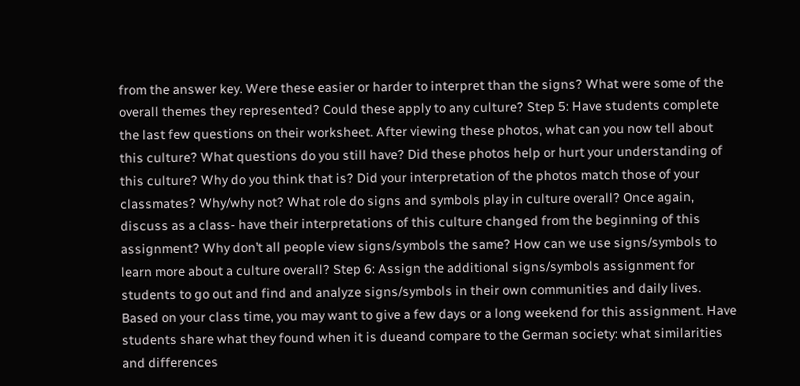from the answer key. Were these easier or harder to interpret than the signs? What were some of the overall themes they represented? Could these apply to any culture? Step 5: Have students complete the last few questions on their worksheet. After viewing these photos, what can you now tell about this culture? What questions do you still have? Did these photos help or hurt your understanding of this culture? Why do you think that is? Did your interpretation of the photos match those of your classmates? Why/why not? What role do signs and symbols play in culture overall? Once again, discuss as a class- have their interpretations of this culture changed from the beginning of this assignment? Why don’t all people view signs/symbols the same? How can we use signs/symbols to learn more about a culture overall? Step 6: Assign the additional signs/symbols assignment for students to go out and find and analyze signs/symbols in their own communities and daily lives. Based on your class time, you may want to give a few days or a long weekend for this assignment. Have students share what they found when it is dueand compare to the German society: what similarities and differences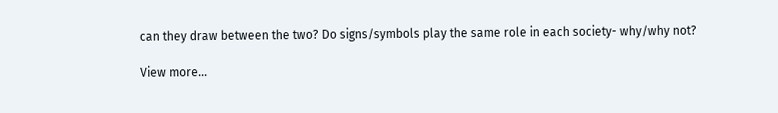can they draw between the two? Do signs/symbols play the same role in each society- why/why not?

View more...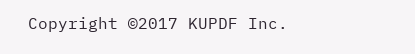Copyright ©2017 KUPDF Inc.